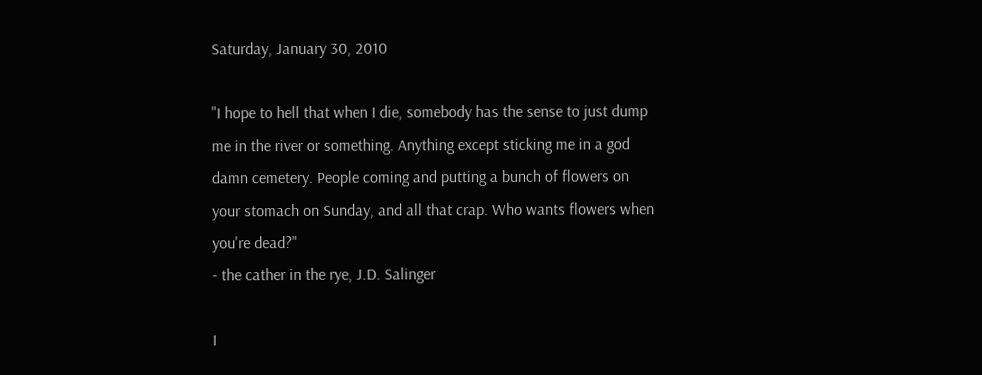Saturday, January 30, 2010

"I hope to hell that when I die, somebody has the sense to just dump me in the river or something. Anything except sticking me in a god damn cemetery. People coming and putting a bunch of flowers on your stomach on Sunday, and all that crap. Who wants flowers when you're dead?"
- the cather in the rye, J.D. Salinger

I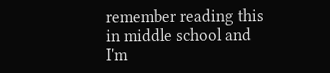remember reading this in middle school and I'm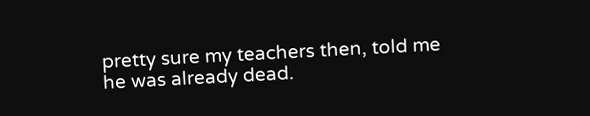pretty sure my teachers then, told me he was already dead.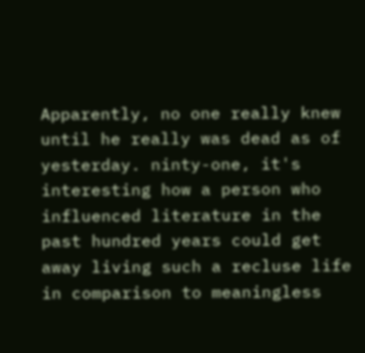Apparently, no one really knew until he really was dead as of yesterday. ninty-one, it's interesting how a person who influenced literature in the past hundred years could get away living such a recluse life in comparison to meaningless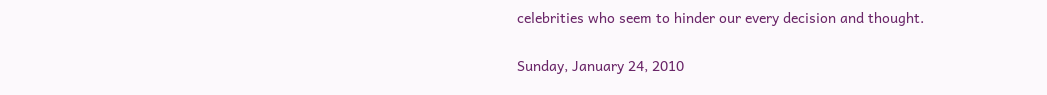celebrities who seem to hinder our every decision and thought.

Sunday, January 24, 2010